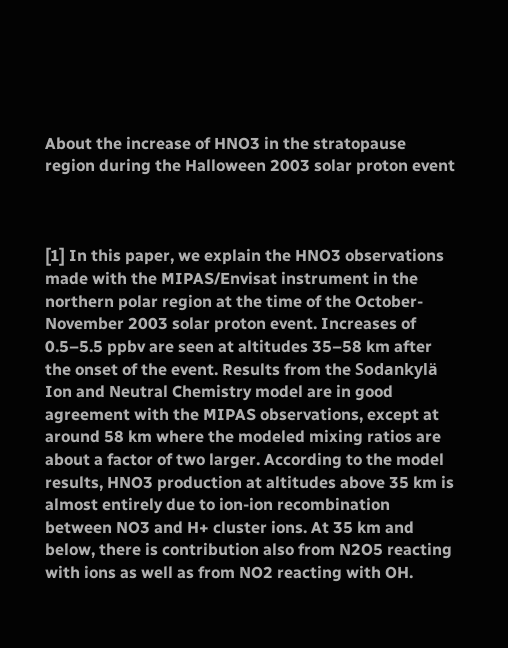About the increase of HNO3 in the stratopause region during the Halloween 2003 solar proton event



[1] In this paper, we explain the HNO3 observations made with the MIPAS/Envisat instrument in the northern polar region at the time of the October-November 2003 solar proton event. Increases of 0.5–5.5 ppbv are seen at altitudes 35–58 km after the onset of the event. Results from the Sodankylä Ion and Neutral Chemistry model are in good agreement with the MIPAS observations, except at around 58 km where the modeled mixing ratios are about a factor of two larger. According to the model results, HNO3 production at altitudes above 35 km is almost entirely due to ion-ion recombination between NO3 and H+ cluster ions. At 35 km and below, there is contribution also from N2O5 reacting with ions as well as from NO2 reacting with OH.